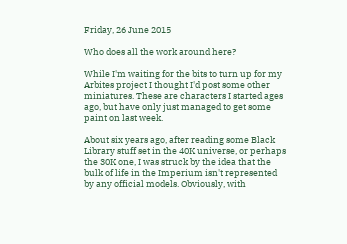Friday, 26 June 2015

Who does all the work around here?

While I'm waiting for the bits to turn up for my Arbites project I thought I'd post some other miniatures. These are characters I started ages ago, but have only just managed to get some paint on last week.

About six years ago, after reading some Black Library stuff set in the 40K universe, or perhaps the 30K one, I was struck by the idea that the bulk of life in the Imperium isn't represented by any official models. Obviously, with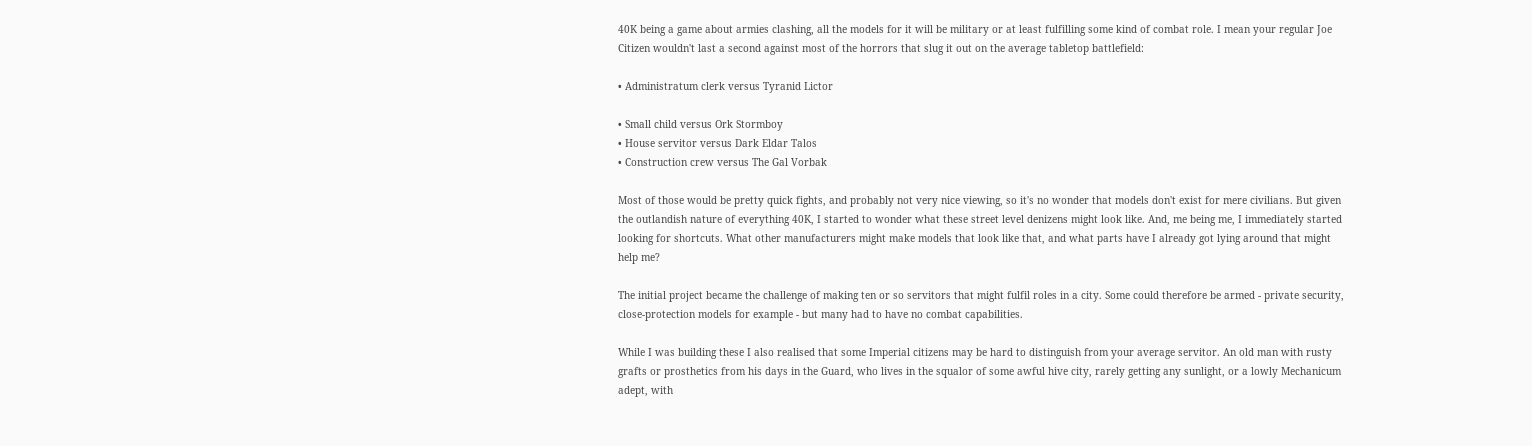40K being a game about armies clashing, all the models for it will be military or at least fulfilling some kind of combat role. I mean your regular Joe Citizen wouldn't last a second against most of the horrors that slug it out on the average tabletop battlefield:

• Administratum clerk versus Tyranid Lictor

• Small child versus Ork Stormboy
• House servitor versus Dark Eldar Talos
• Construction crew versus The Gal Vorbak

Most of those would be pretty quick fights, and probably not very nice viewing, so it's no wonder that models don't exist for mere civilians. But given the outlandish nature of everything 40K, I started to wonder what these street level denizens might look like. And, me being me, I immediately started looking for shortcuts. What other manufacturers might make models that look like that, and what parts have I already got lying around that might help me?

The initial project became the challenge of making ten or so servitors that might fulfil roles in a city. Some could therefore be armed - private security, close-protection models for example - but many had to have no combat capabilities.

While I was building these I also realised that some Imperial citizens may be hard to distinguish from your average servitor. An old man with rusty grafts or prosthetics from his days in the Guard, who lives in the squalor of some awful hive city, rarely getting any sunlight, or a lowly Mechanicum adept, with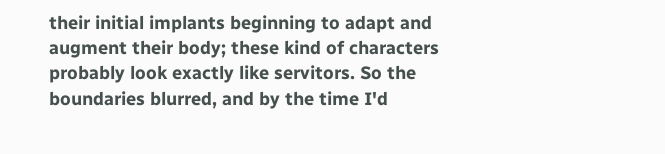their initial implants beginning to adapt and augment their body; these kind of characters probably look exactly like servitors. So the boundaries blurred, and by the time I'd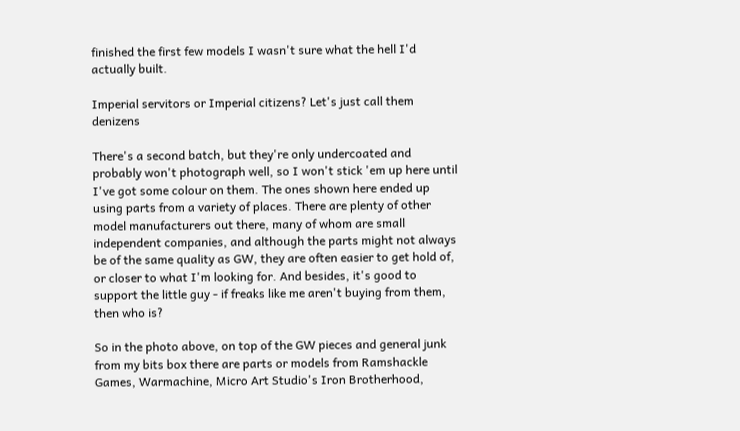finished the first few models I wasn't sure what the hell I'd actually built.

Imperial servitors or Imperial citizens? Let's just call them denizens

There's a second batch, but they're only undercoated and probably won't photograph well, so I won't stick 'em up here until I've got some colour on them. The ones shown here ended up using parts from a variety of places. There are plenty of other model manufacturers out there, many of whom are small independent companies, and although the parts might not always be of the same quality as GW, they are often easier to get hold of, or closer to what I'm looking for. And besides, it's good to support the little guy - if freaks like me aren't buying from them, then who is?

So in the photo above, on top of the GW pieces and general junk from my bits box there are parts or models from Ramshackle Games, Warmachine, Micro Art Studio's Iron Brotherhood,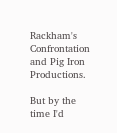Rackham's Confrontation and Pig Iron Productions.

But by the time I'd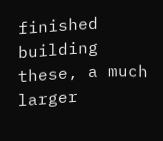finished building these, a much larger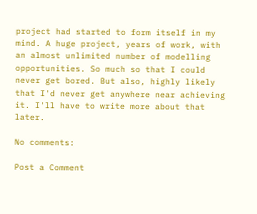project had started to form itself in my mind. A huge project, years of work, with an almost unlimited number of modelling opportunities. So much so that I could never get bored. But also, highly likely that I'd never get anywhere near achieving it. I'll have to write more about that later.

No comments:

Post a Comment